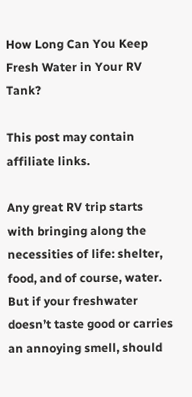How Long Can You Keep Fresh Water in Your RV Tank?

This post may contain affiliate links.

Any great RV trip starts with bringing along the necessities of life: shelter, food, and of course, water. But if your freshwater doesn’t taste good or carries an annoying smell, should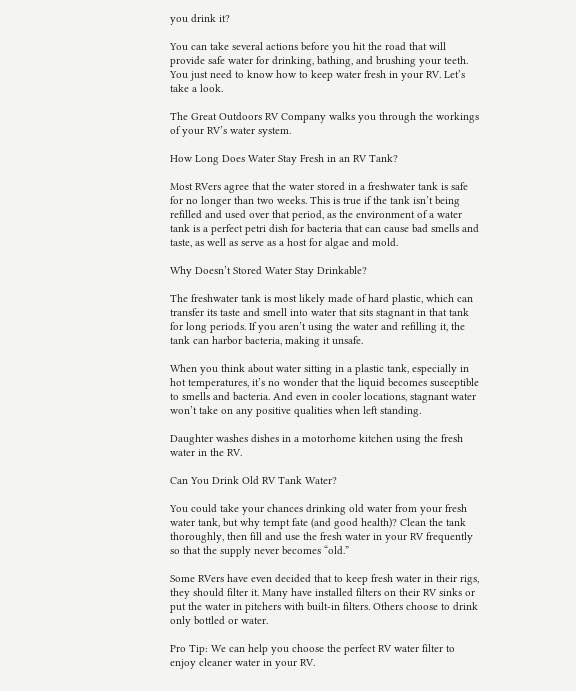you drink it?

You can take several actions before you hit the road that will provide safe water for drinking, bathing, and brushing your teeth. You just need to know how to keep water fresh in your RV. Let’s take a look.

The Great Outdoors RV Company walks you through the workings of your RV’s water system.

How Long Does Water Stay Fresh in an RV Tank?

Most RVers agree that the water stored in a freshwater tank is safe for no longer than two weeks. This is true if the tank isn’t being refilled and used over that period, as the environment of a water tank is a perfect petri dish for bacteria that can cause bad smells and taste, as well as serve as a host for algae and mold.

Why Doesn’t Stored Water Stay Drinkable?

The freshwater tank is most likely made of hard plastic, which can transfer its taste and smell into water that sits stagnant in that tank for long periods. If you aren’t using the water and refilling it, the tank can harbor bacteria, making it unsafe.

When you think about water sitting in a plastic tank, especially in hot temperatures, it’s no wonder that the liquid becomes susceptible to smells and bacteria. And even in cooler locations, stagnant water won’t take on any positive qualities when left standing.

Daughter washes dishes in a motorhome kitchen using the fresh water in the RV.

Can You Drink Old RV Tank Water?

You could take your chances drinking old water from your fresh water tank, but why tempt fate (and good health)? Clean the tank thoroughly, then fill and use the fresh water in your RV frequently so that the supply never becomes “old.”

Some RVers have even decided that to keep fresh water in their rigs, they should filter it. Many have installed filters on their RV sinks or put the water in pitchers with built-in filters. Others choose to drink only bottled or water.

Pro Tip: We can help you choose the perfect RV water filter to enjoy cleaner water in your RV.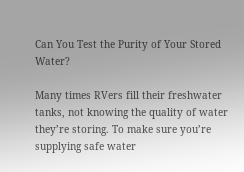Can You Test the Purity of Your Stored Water?

Many times RVers fill their freshwater tanks, not knowing the quality of water they’re storing. To make sure you’re supplying safe water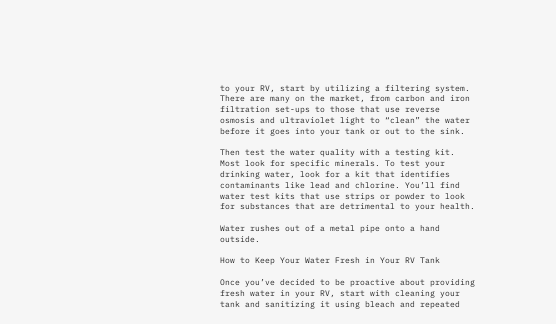to your RV, start by utilizing a filtering system. There are many on the market, from carbon and iron filtration set-ups to those that use reverse osmosis and ultraviolet light to “clean” the water before it goes into your tank or out to the sink.

Then test the water quality with a testing kit. Most look for specific minerals. To test your drinking water, look for a kit that identifies contaminants like lead and chlorine. You’ll find water test kits that use strips or powder to look for substances that are detrimental to your health.

Water rushes out of a metal pipe onto a hand outside.

How to Keep Your Water Fresh in Your RV Tank

Once you’ve decided to be proactive about providing fresh water in your RV, start with cleaning your tank and sanitizing it using bleach and repeated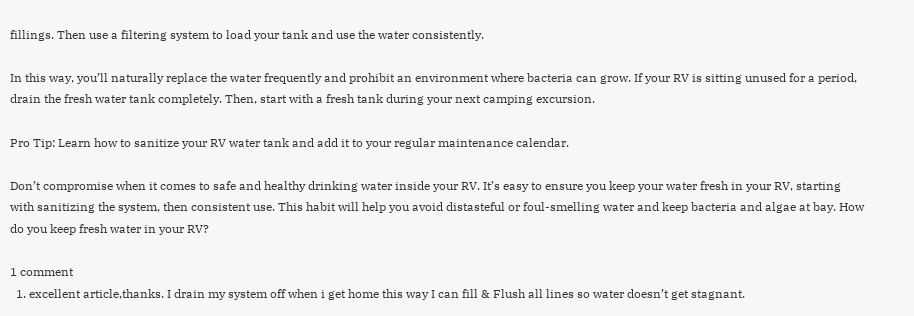fillings. Then use a filtering system to load your tank and use the water consistently.

In this way, you’ll naturally replace the water frequently and prohibit an environment where bacteria can grow. If your RV is sitting unused for a period, drain the fresh water tank completely. Then, start with a fresh tank during your next camping excursion.

Pro Tip: Learn how to sanitize your RV water tank and add it to your regular maintenance calendar.

Don’t compromise when it comes to safe and healthy drinking water inside your RV. It’s easy to ensure you keep your water fresh in your RV, starting with sanitizing the system, then consistent use. This habit will help you avoid distasteful or foul-smelling water and keep bacteria and algae at bay. How do you keep fresh water in your RV?

1 comment
  1. excellent article,thanks. I drain my system off when i get home this way I can fill & Flush all lines so water doesn’t get stagnant.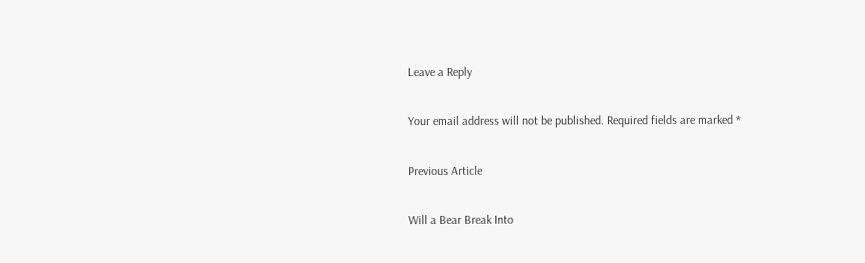Leave a Reply

Your email address will not be published. Required fields are marked *

Previous Article

Will a Bear Break Into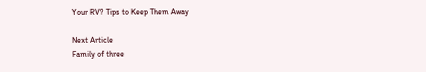Your RV? Tips to Keep Them Away

Next Article
Family of three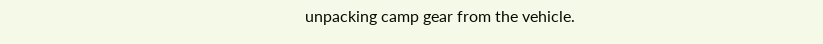unpacking camp gear from the vehicle.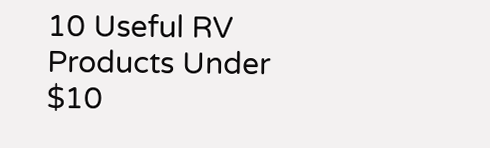10 Useful RV Products Under $10